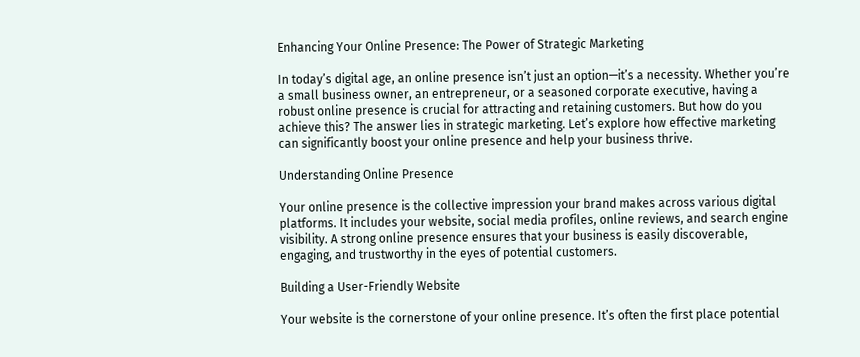Enhancing Your Online Presence: The Power of Strategic Marketing

In today’s digital age, an online presence isn’t just an option—it’s a necessity. Whether you’re a small business owner, an entrepreneur, or a seasoned corporate executive, having a robust online presence is crucial for attracting and retaining customers. But how do you achieve this? The answer lies in strategic marketing. Let’s explore how effective marketing can significantly boost your online presence and help your business thrive.

Understanding Online Presence

Your online presence is the collective impression your brand makes across various digital platforms. It includes your website, social media profiles, online reviews, and search engine visibility. A strong online presence ensures that your business is easily discoverable, engaging, and trustworthy in the eyes of potential customers.

Building a User-Friendly Website

Your website is the cornerstone of your online presence. It’s often the first place potential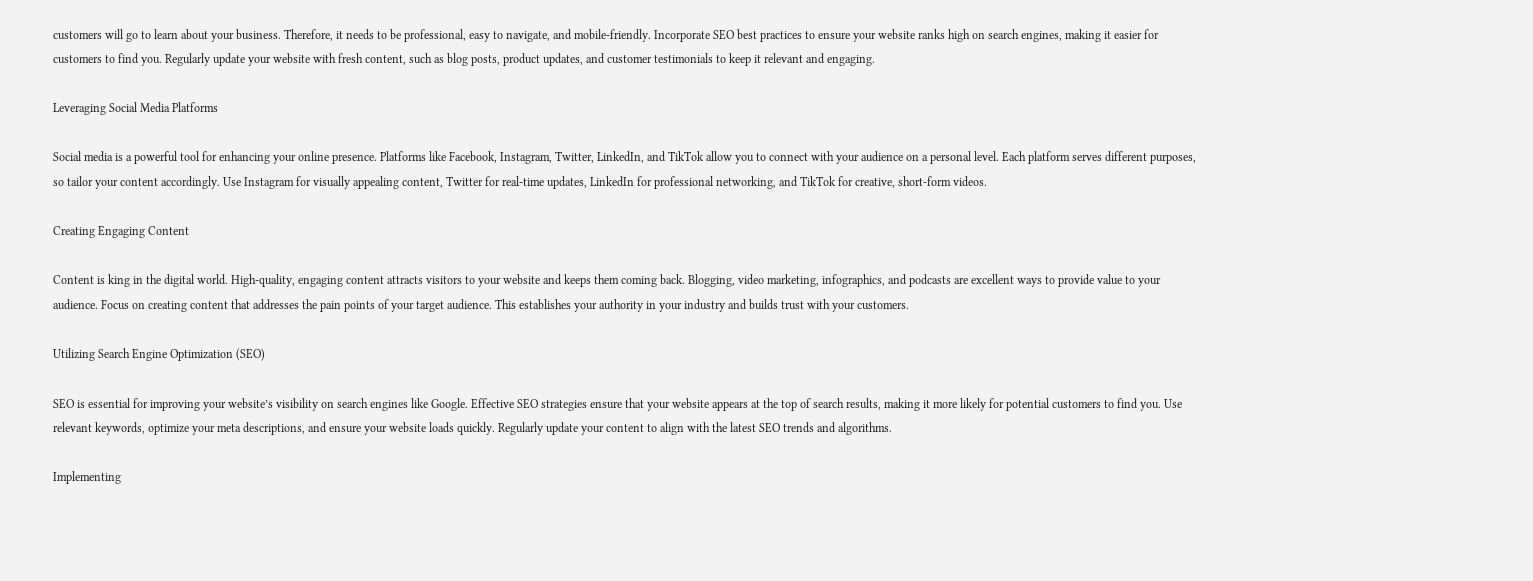customers will go to learn about your business. Therefore, it needs to be professional, easy to navigate, and mobile-friendly. Incorporate SEO best practices to ensure your website ranks high on search engines, making it easier for customers to find you. Regularly update your website with fresh content, such as blog posts, product updates, and customer testimonials to keep it relevant and engaging.

Leveraging Social Media Platforms

Social media is a powerful tool for enhancing your online presence. Platforms like Facebook, Instagram, Twitter, LinkedIn, and TikTok allow you to connect with your audience on a personal level. Each platform serves different purposes, so tailor your content accordingly. Use Instagram for visually appealing content, Twitter for real-time updates, LinkedIn for professional networking, and TikTok for creative, short-form videos.

Creating Engaging Content

Content is king in the digital world. High-quality, engaging content attracts visitors to your website and keeps them coming back. Blogging, video marketing, infographics, and podcasts are excellent ways to provide value to your audience. Focus on creating content that addresses the pain points of your target audience. This establishes your authority in your industry and builds trust with your customers.

Utilizing Search Engine Optimization (SEO)

SEO is essential for improving your website’s visibility on search engines like Google. Effective SEO strategies ensure that your website appears at the top of search results, making it more likely for potential customers to find you. Use relevant keywords, optimize your meta descriptions, and ensure your website loads quickly. Regularly update your content to align with the latest SEO trends and algorithms.

Implementing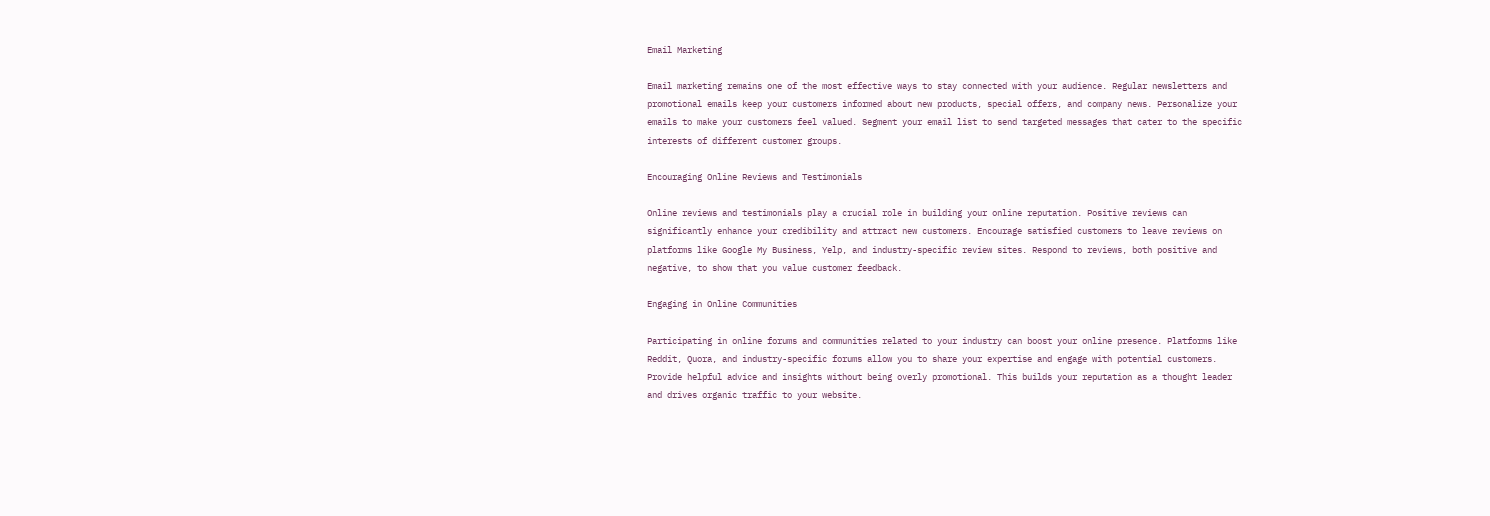Email Marketing

Email marketing remains one of the most effective ways to stay connected with your audience. Regular newsletters and promotional emails keep your customers informed about new products, special offers, and company news. Personalize your emails to make your customers feel valued. Segment your email list to send targeted messages that cater to the specific interests of different customer groups.

Encouraging Online Reviews and Testimonials

Online reviews and testimonials play a crucial role in building your online reputation. Positive reviews can significantly enhance your credibility and attract new customers. Encourage satisfied customers to leave reviews on platforms like Google My Business, Yelp, and industry-specific review sites. Respond to reviews, both positive and negative, to show that you value customer feedback.

Engaging in Online Communities

Participating in online forums and communities related to your industry can boost your online presence. Platforms like Reddit, Quora, and industry-specific forums allow you to share your expertise and engage with potential customers. Provide helpful advice and insights without being overly promotional. This builds your reputation as a thought leader and drives organic traffic to your website.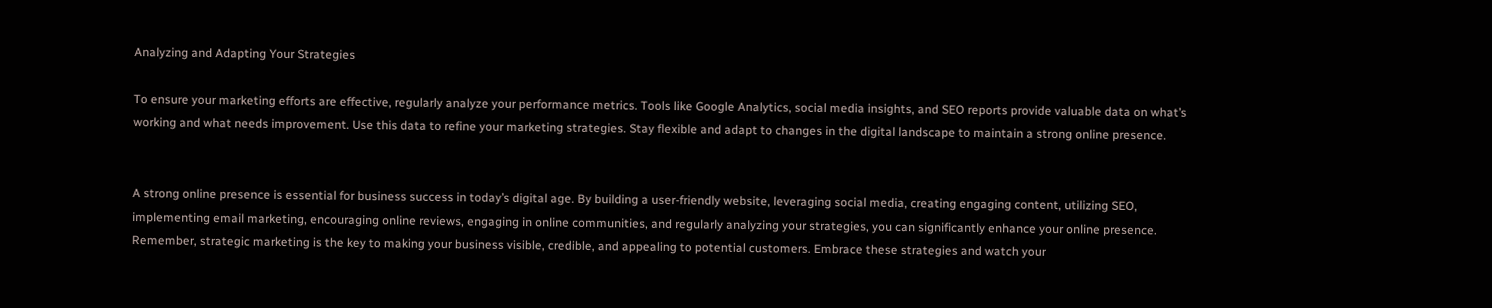Analyzing and Adapting Your Strategies

To ensure your marketing efforts are effective, regularly analyze your performance metrics. Tools like Google Analytics, social media insights, and SEO reports provide valuable data on what’s working and what needs improvement. Use this data to refine your marketing strategies. Stay flexible and adapt to changes in the digital landscape to maintain a strong online presence.


A strong online presence is essential for business success in today’s digital age. By building a user-friendly website, leveraging social media, creating engaging content, utilizing SEO, implementing email marketing, encouraging online reviews, engaging in online communities, and regularly analyzing your strategies, you can significantly enhance your online presence. Remember, strategic marketing is the key to making your business visible, credible, and appealing to potential customers. Embrace these strategies and watch your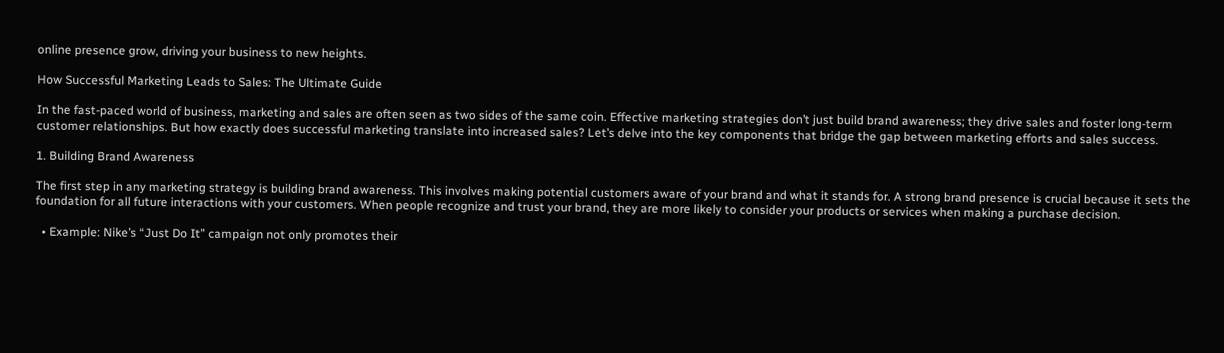online presence grow, driving your business to new heights.

How Successful Marketing Leads to Sales: The Ultimate Guide

In the fast-paced world of business, marketing and sales are often seen as two sides of the same coin. Effective marketing strategies don’t just build brand awareness; they drive sales and foster long-term customer relationships. But how exactly does successful marketing translate into increased sales? Let’s delve into the key components that bridge the gap between marketing efforts and sales success.

1. Building Brand Awareness

The first step in any marketing strategy is building brand awareness. This involves making potential customers aware of your brand and what it stands for. A strong brand presence is crucial because it sets the foundation for all future interactions with your customers. When people recognize and trust your brand, they are more likely to consider your products or services when making a purchase decision.

  • Example: Nike’s “Just Do It” campaign not only promotes their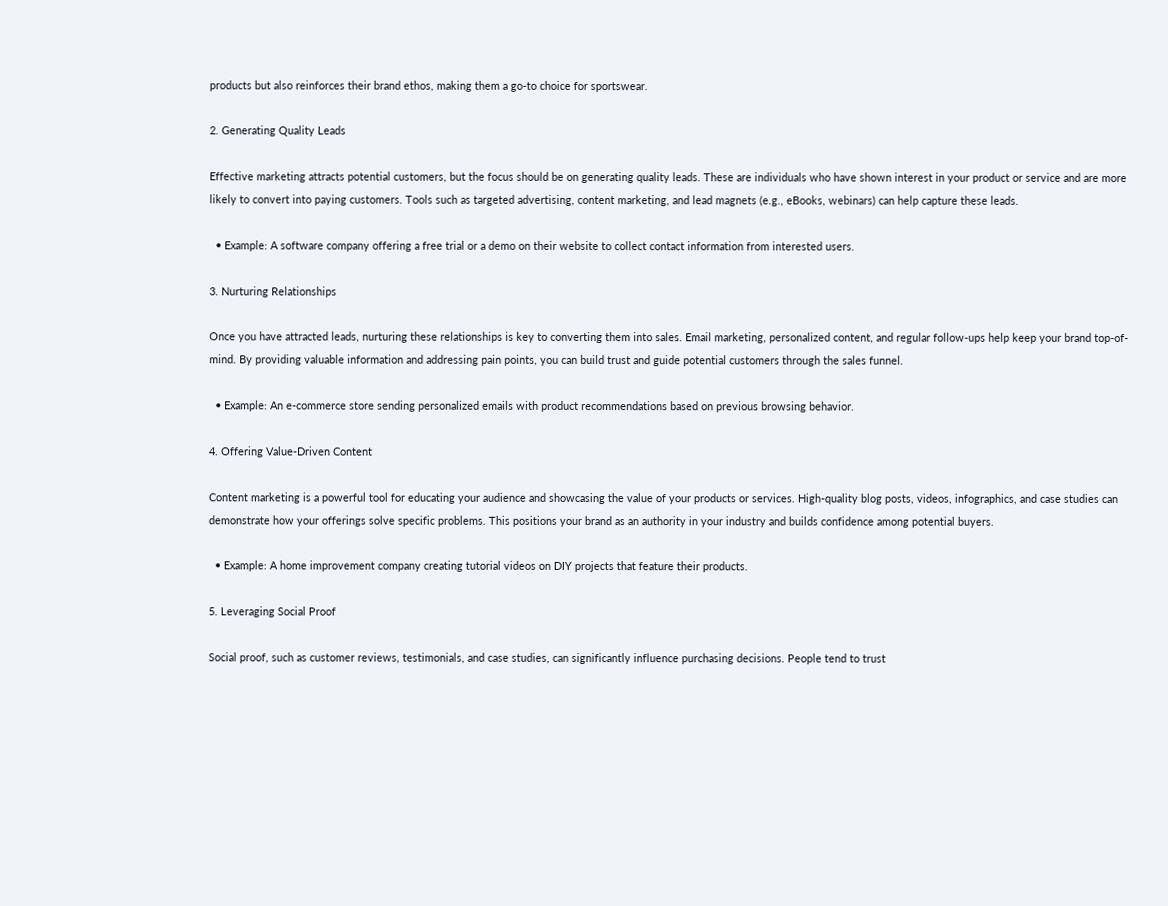products but also reinforces their brand ethos, making them a go-to choice for sportswear.

2. Generating Quality Leads

Effective marketing attracts potential customers, but the focus should be on generating quality leads. These are individuals who have shown interest in your product or service and are more likely to convert into paying customers. Tools such as targeted advertising, content marketing, and lead magnets (e.g., eBooks, webinars) can help capture these leads.

  • Example: A software company offering a free trial or a demo on their website to collect contact information from interested users.

3. Nurturing Relationships

Once you have attracted leads, nurturing these relationships is key to converting them into sales. Email marketing, personalized content, and regular follow-ups help keep your brand top-of-mind. By providing valuable information and addressing pain points, you can build trust and guide potential customers through the sales funnel.

  • Example: An e-commerce store sending personalized emails with product recommendations based on previous browsing behavior.

4. Offering Value-Driven Content

Content marketing is a powerful tool for educating your audience and showcasing the value of your products or services. High-quality blog posts, videos, infographics, and case studies can demonstrate how your offerings solve specific problems. This positions your brand as an authority in your industry and builds confidence among potential buyers.

  • Example: A home improvement company creating tutorial videos on DIY projects that feature their products.

5. Leveraging Social Proof

Social proof, such as customer reviews, testimonials, and case studies, can significantly influence purchasing decisions. People tend to trust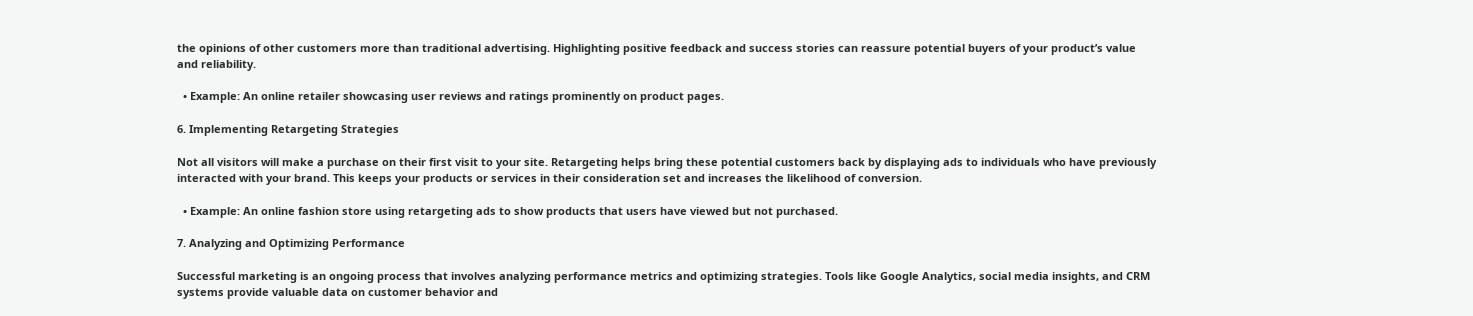the opinions of other customers more than traditional advertising. Highlighting positive feedback and success stories can reassure potential buyers of your product’s value and reliability.

  • Example: An online retailer showcasing user reviews and ratings prominently on product pages.

6. Implementing Retargeting Strategies

Not all visitors will make a purchase on their first visit to your site. Retargeting helps bring these potential customers back by displaying ads to individuals who have previously interacted with your brand. This keeps your products or services in their consideration set and increases the likelihood of conversion.

  • Example: An online fashion store using retargeting ads to show products that users have viewed but not purchased.

7. Analyzing and Optimizing Performance

Successful marketing is an ongoing process that involves analyzing performance metrics and optimizing strategies. Tools like Google Analytics, social media insights, and CRM systems provide valuable data on customer behavior and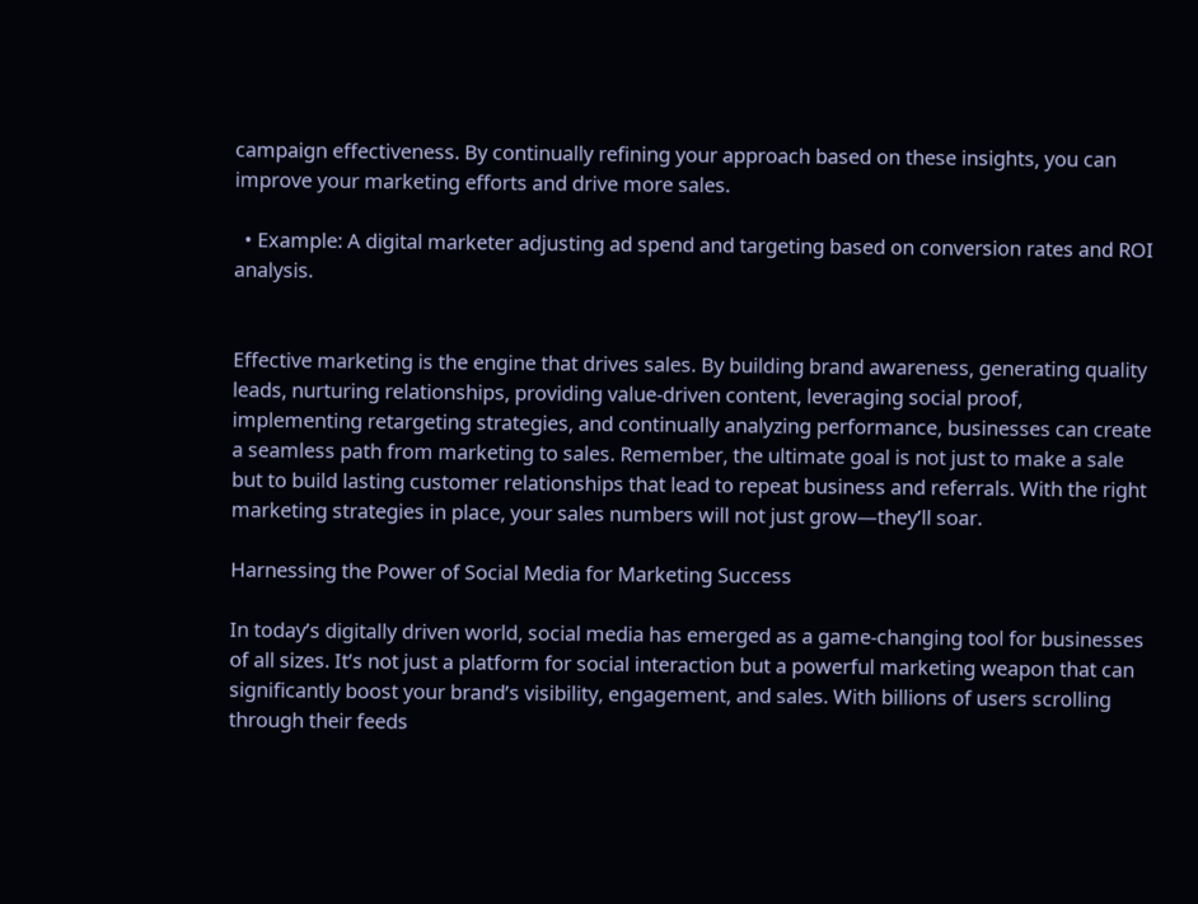campaign effectiveness. By continually refining your approach based on these insights, you can improve your marketing efforts and drive more sales.

  • Example: A digital marketer adjusting ad spend and targeting based on conversion rates and ROI analysis.


Effective marketing is the engine that drives sales. By building brand awareness, generating quality leads, nurturing relationships, providing value-driven content, leveraging social proof, implementing retargeting strategies, and continually analyzing performance, businesses can create a seamless path from marketing to sales. Remember, the ultimate goal is not just to make a sale but to build lasting customer relationships that lead to repeat business and referrals. With the right marketing strategies in place, your sales numbers will not just grow—they’ll soar.

Harnessing the Power of Social Media for Marketing Success

In today’s digitally driven world, social media has emerged as a game-changing tool for businesses of all sizes. It’s not just a platform for social interaction but a powerful marketing weapon that can significantly boost your brand’s visibility, engagement, and sales. With billions of users scrolling through their feeds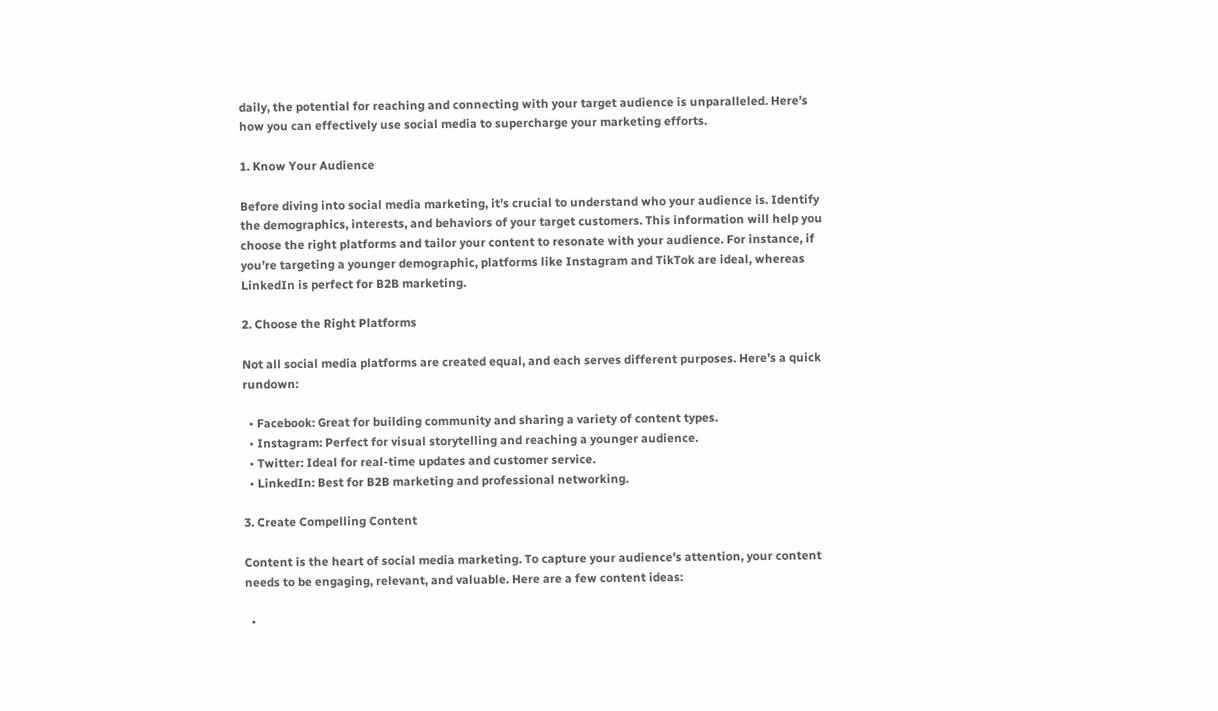daily, the potential for reaching and connecting with your target audience is unparalleled. Here’s how you can effectively use social media to supercharge your marketing efforts.

1. Know Your Audience

Before diving into social media marketing, it’s crucial to understand who your audience is. Identify the demographics, interests, and behaviors of your target customers. This information will help you choose the right platforms and tailor your content to resonate with your audience. For instance, if you’re targeting a younger demographic, platforms like Instagram and TikTok are ideal, whereas LinkedIn is perfect for B2B marketing.

2. Choose the Right Platforms

Not all social media platforms are created equal, and each serves different purposes. Here’s a quick rundown:

  • Facebook: Great for building community and sharing a variety of content types.
  • Instagram: Perfect for visual storytelling and reaching a younger audience.
  • Twitter: Ideal for real-time updates and customer service.
  • LinkedIn: Best for B2B marketing and professional networking.

3. Create Compelling Content

Content is the heart of social media marketing. To capture your audience’s attention, your content needs to be engaging, relevant, and valuable. Here are a few content ideas:

  •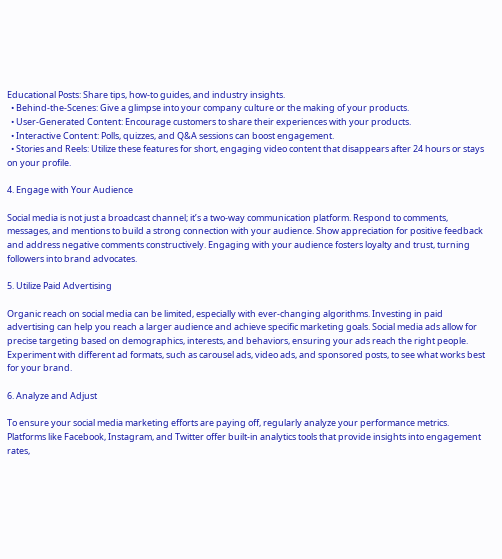Educational Posts: Share tips, how-to guides, and industry insights.
  • Behind-the-Scenes: Give a glimpse into your company culture or the making of your products.
  • User-Generated Content: Encourage customers to share their experiences with your products.
  • Interactive Content: Polls, quizzes, and Q&A sessions can boost engagement.
  • Stories and Reels: Utilize these features for short, engaging video content that disappears after 24 hours or stays on your profile.

4. Engage with Your Audience

Social media is not just a broadcast channel; it’s a two-way communication platform. Respond to comments, messages, and mentions to build a strong connection with your audience. Show appreciation for positive feedback and address negative comments constructively. Engaging with your audience fosters loyalty and trust, turning followers into brand advocates.

5. Utilize Paid Advertising

Organic reach on social media can be limited, especially with ever-changing algorithms. Investing in paid advertising can help you reach a larger audience and achieve specific marketing goals. Social media ads allow for precise targeting based on demographics, interests, and behaviors, ensuring your ads reach the right people. Experiment with different ad formats, such as carousel ads, video ads, and sponsored posts, to see what works best for your brand.

6. Analyze and Adjust

To ensure your social media marketing efforts are paying off, regularly analyze your performance metrics. Platforms like Facebook, Instagram, and Twitter offer built-in analytics tools that provide insights into engagement rates,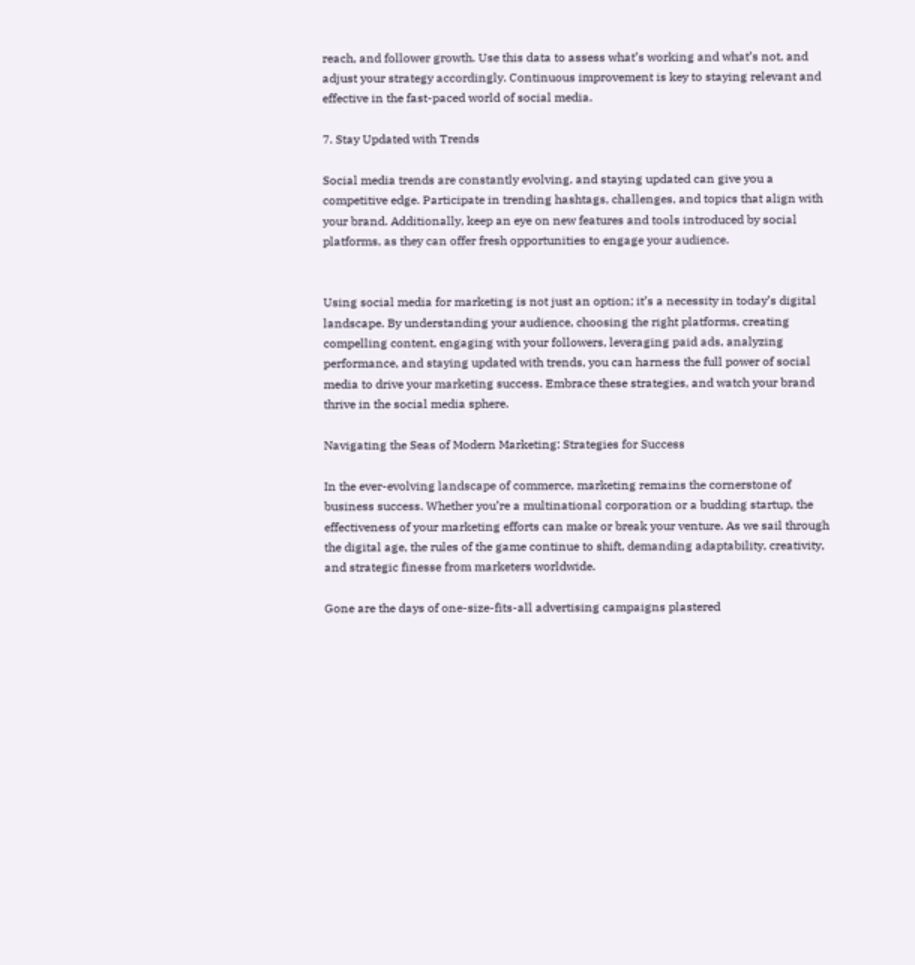reach, and follower growth. Use this data to assess what’s working and what’s not, and adjust your strategy accordingly. Continuous improvement is key to staying relevant and effective in the fast-paced world of social media.

7. Stay Updated with Trends

Social media trends are constantly evolving, and staying updated can give you a competitive edge. Participate in trending hashtags, challenges, and topics that align with your brand. Additionally, keep an eye on new features and tools introduced by social platforms, as they can offer fresh opportunities to engage your audience.


Using social media for marketing is not just an option; it’s a necessity in today’s digital landscape. By understanding your audience, choosing the right platforms, creating compelling content, engaging with your followers, leveraging paid ads, analyzing performance, and staying updated with trends, you can harness the full power of social media to drive your marketing success. Embrace these strategies, and watch your brand thrive in the social media sphere.

Navigating the Seas of Modern Marketing: Strategies for Success

In the ever-evolving landscape of commerce, marketing remains the cornerstone of business success. Whether you’re a multinational corporation or a budding startup, the effectiveness of your marketing efforts can make or break your venture. As we sail through the digital age, the rules of the game continue to shift, demanding adaptability, creativity, and strategic finesse from marketers worldwide.

Gone are the days of one-size-fits-all advertising campaigns plastered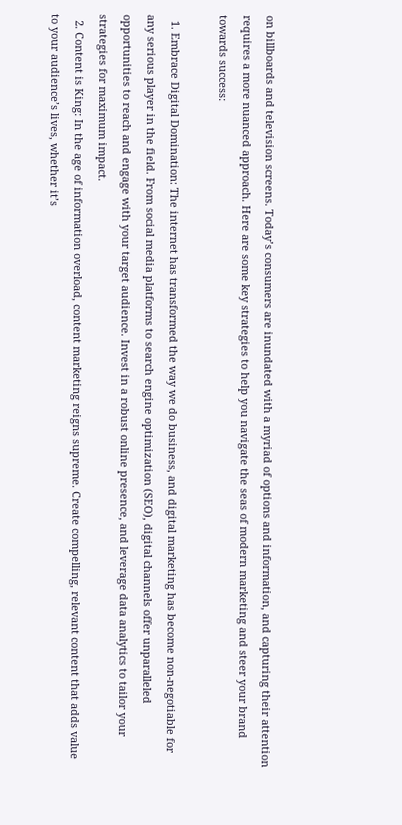on billboards and television screens. Today’s consumers are inundated with a myriad of options and information, and capturing their attention requires a more nuanced approach. Here are some key strategies to help you navigate the seas of modern marketing and steer your brand towards success:

  1. Embrace Digital Domination: The internet has transformed the way we do business, and digital marketing has become non-negotiable for any serious player in the field. From social media platforms to search engine optimization (SEO), digital channels offer unparalleled opportunities to reach and engage with your target audience. Invest in a robust online presence, and leverage data analytics to tailor your strategies for maximum impact.
  2. Content is King: In the age of information overload, content marketing reigns supreme. Create compelling, relevant content that adds value to your audience’s lives, whether it’s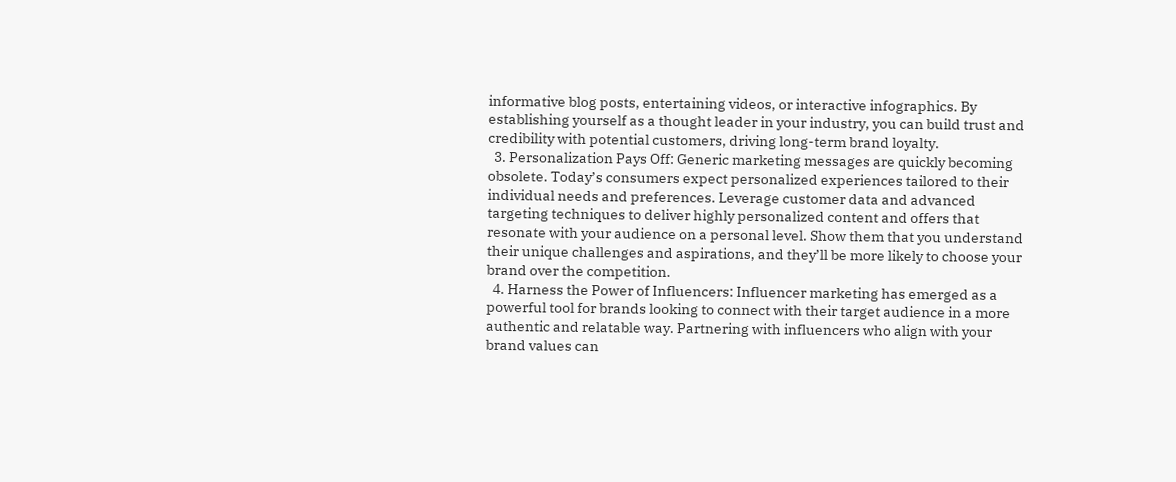informative blog posts, entertaining videos, or interactive infographics. By establishing yourself as a thought leader in your industry, you can build trust and credibility with potential customers, driving long-term brand loyalty.
  3. Personalization Pays Off: Generic marketing messages are quickly becoming obsolete. Today’s consumers expect personalized experiences tailored to their individual needs and preferences. Leverage customer data and advanced targeting techniques to deliver highly personalized content and offers that resonate with your audience on a personal level. Show them that you understand their unique challenges and aspirations, and they’ll be more likely to choose your brand over the competition.
  4. Harness the Power of Influencers: Influencer marketing has emerged as a powerful tool for brands looking to connect with their target audience in a more authentic and relatable way. Partnering with influencers who align with your brand values can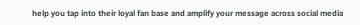help you tap into their loyal fan base and amplify your message across social media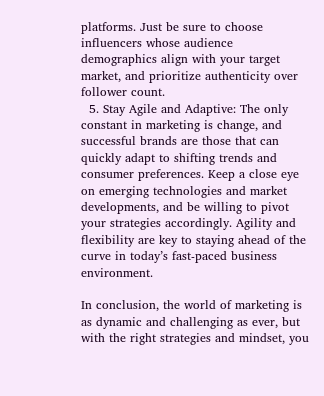platforms. Just be sure to choose influencers whose audience demographics align with your target market, and prioritize authenticity over follower count.
  5. Stay Agile and Adaptive: The only constant in marketing is change, and successful brands are those that can quickly adapt to shifting trends and consumer preferences. Keep a close eye on emerging technologies and market developments, and be willing to pivot your strategies accordingly. Agility and flexibility are key to staying ahead of the curve in today’s fast-paced business environment.

In conclusion, the world of marketing is as dynamic and challenging as ever, but with the right strategies and mindset, you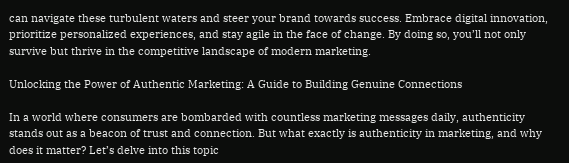can navigate these turbulent waters and steer your brand towards success. Embrace digital innovation, prioritize personalized experiences, and stay agile in the face of change. By doing so, you’ll not only survive but thrive in the competitive landscape of modern marketing.

Unlocking the Power of Authentic Marketing: A Guide to Building Genuine Connections

In a world where consumers are bombarded with countless marketing messages daily, authenticity stands out as a beacon of trust and connection. But what exactly is authenticity in marketing, and why does it matter? Let’s delve into this topic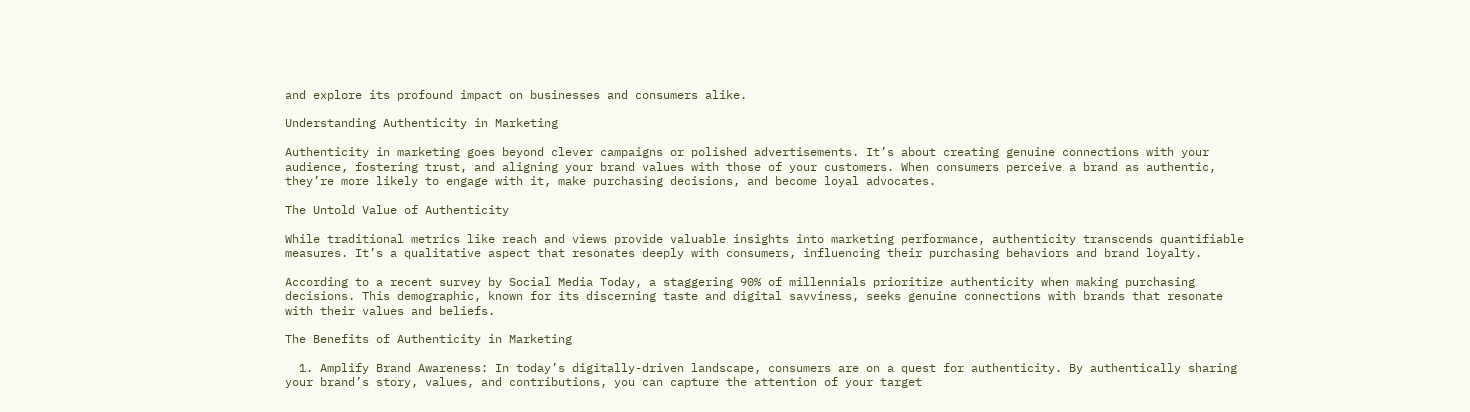and explore its profound impact on businesses and consumers alike.

Understanding Authenticity in Marketing

Authenticity in marketing goes beyond clever campaigns or polished advertisements. It’s about creating genuine connections with your audience, fostering trust, and aligning your brand values with those of your customers. When consumers perceive a brand as authentic, they’re more likely to engage with it, make purchasing decisions, and become loyal advocates.

The Untold Value of Authenticity

While traditional metrics like reach and views provide valuable insights into marketing performance, authenticity transcends quantifiable measures. It’s a qualitative aspect that resonates deeply with consumers, influencing their purchasing behaviors and brand loyalty.

According to a recent survey by Social Media Today, a staggering 90% of millennials prioritize authenticity when making purchasing decisions. This demographic, known for its discerning taste and digital savviness, seeks genuine connections with brands that resonate with their values and beliefs.

The Benefits of Authenticity in Marketing

  1. Amplify Brand Awareness: In today’s digitally-driven landscape, consumers are on a quest for authenticity. By authentically sharing your brand’s story, values, and contributions, you can capture the attention of your target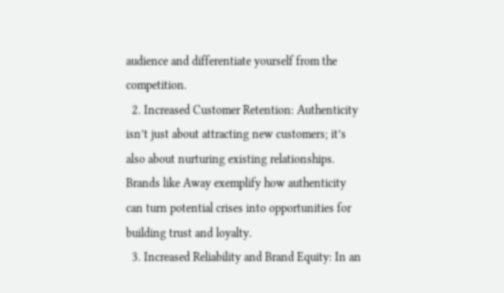audience and differentiate yourself from the competition.
  2. Increased Customer Retention: Authenticity isn’t just about attracting new customers; it’s also about nurturing existing relationships. Brands like Away exemplify how authenticity can turn potential crises into opportunities for building trust and loyalty.
  3. Increased Reliability and Brand Equity: In an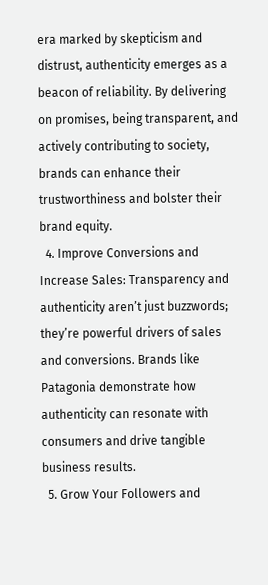era marked by skepticism and distrust, authenticity emerges as a beacon of reliability. By delivering on promises, being transparent, and actively contributing to society, brands can enhance their trustworthiness and bolster their brand equity.
  4. Improve Conversions and Increase Sales: Transparency and authenticity aren’t just buzzwords; they’re powerful drivers of sales and conversions. Brands like Patagonia demonstrate how authenticity can resonate with consumers and drive tangible business results.
  5. Grow Your Followers and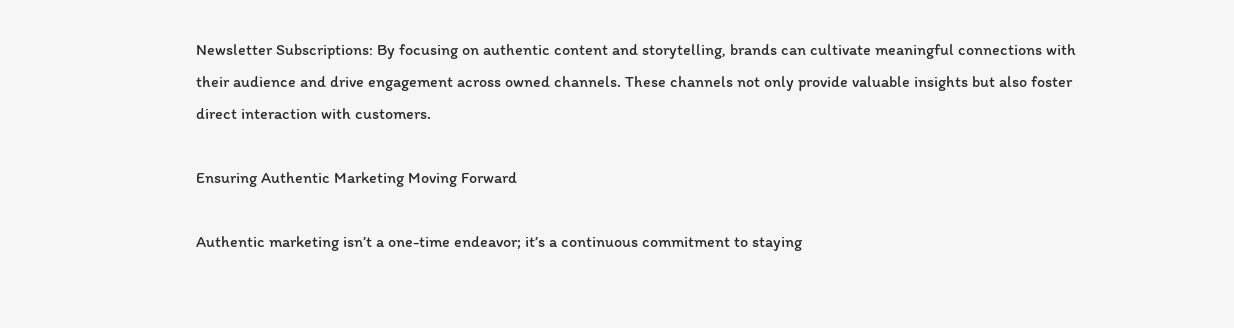Newsletter Subscriptions: By focusing on authentic content and storytelling, brands can cultivate meaningful connections with their audience and drive engagement across owned channels. These channels not only provide valuable insights but also foster direct interaction with customers.

Ensuring Authentic Marketing Moving Forward

Authentic marketing isn’t a one-time endeavor; it’s a continuous commitment to staying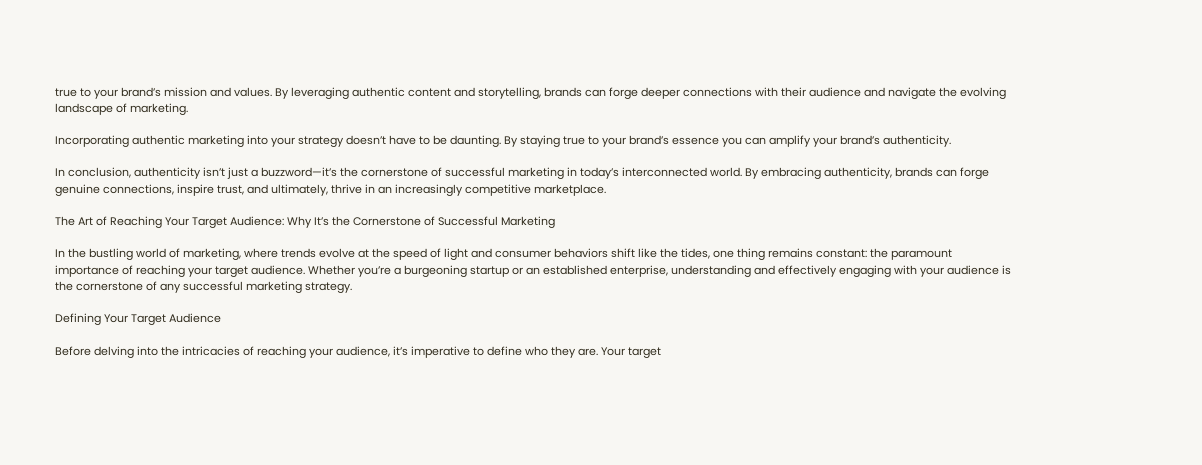true to your brand’s mission and values. By leveraging authentic content and storytelling, brands can forge deeper connections with their audience and navigate the evolving landscape of marketing.

Incorporating authentic marketing into your strategy doesn’t have to be daunting. By staying true to your brand’s essence you can amplify your brand’s authenticity.

In conclusion, authenticity isn’t just a buzzword—it’s the cornerstone of successful marketing in today’s interconnected world. By embracing authenticity, brands can forge genuine connections, inspire trust, and ultimately, thrive in an increasingly competitive marketplace.

The Art of Reaching Your Target Audience: Why It’s the Cornerstone of Successful Marketing

In the bustling world of marketing, where trends evolve at the speed of light and consumer behaviors shift like the tides, one thing remains constant: the paramount importance of reaching your target audience. Whether you’re a burgeoning startup or an established enterprise, understanding and effectively engaging with your audience is the cornerstone of any successful marketing strategy.

Defining Your Target Audience

Before delving into the intricacies of reaching your audience, it’s imperative to define who they are. Your target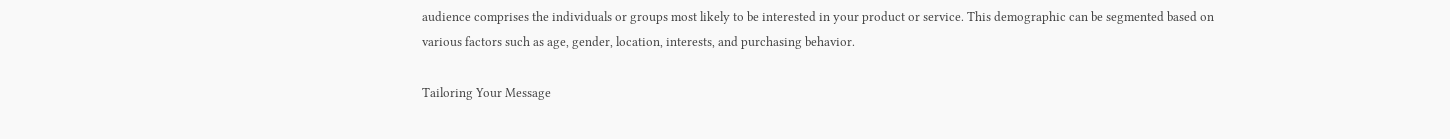audience comprises the individuals or groups most likely to be interested in your product or service. This demographic can be segmented based on various factors such as age, gender, location, interests, and purchasing behavior.

Tailoring Your Message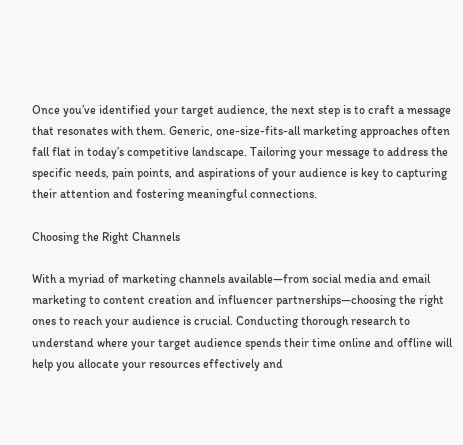Once you’ve identified your target audience, the next step is to craft a message that resonates with them. Generic, one-size-fits-all marketing approaches often fall flat in today’s competitive landscape. Tailoring your message to address the specific needs, pain points, and aspirations of your audience is key to capturing their attention and fostering meaningful connections.

Choosing the Right Channels

With a myriad of marketing channels available—from social media and email marketing to content creation and influencer partnerships—choosing the right ones to reach your audience is crucial. Conducting thorough research to understand where your target audience spends their time online and offline will help you allocate your resources effectively and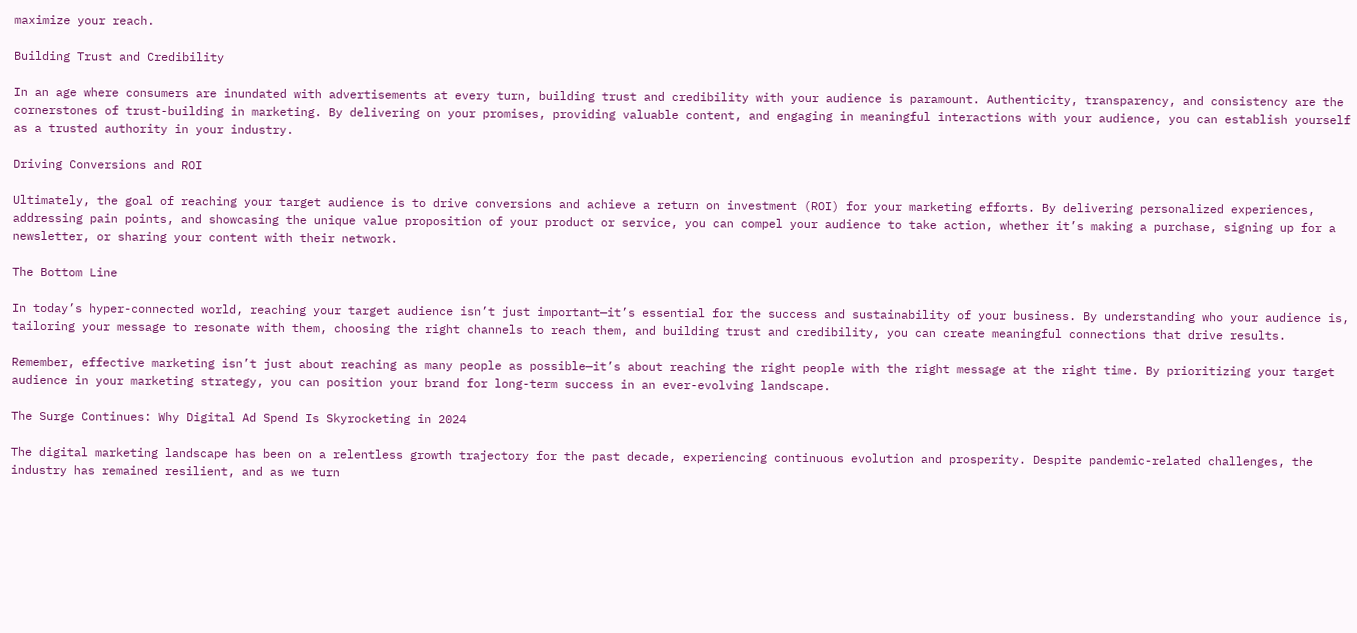maximize your reach.

Building Trust and Credibility

In an age where consumers are inundated with advertisements at every turn, building trust and credibility with your audience is paramount. Authenticity, transparency, and consistency are the cornerstones of trust-building in marketing. By delivering on your promises, providing valuable content, and engaging in meaningful interactions with your audience, you can establish yourself as a trusted authority in your industry.

Driving Conversions and ROI

Ultimately, the goal of reaching your target audience is to drive conversions and achieve a return on investment (ROI) for your marketing efforts. By delivering personalized experiences, addressing pain points, and showcasing the unique value proposition of your product or service, you can compel your audience to take action, whether it’s making a purchase, signing up for a newsletter, or sharing your content with their network.

The Bottom Line

In today’s hyper-connected world, reaching your target audience isn’t just important—it’s essential for the success and sustainability of your business. By understanding who your audience is, tailoring your message to resonate with them, choosing the right channels to reach them, and building trust and credibility, you can create meaningful connections that drive results.

Remember, effective marketing isn’t just about reaching as many people as possible—it’s about reaching the right people with the right message at the right time. By prioritizing your target audience in your marketing strategy, you can position your brand for long-term success in an ever-evolving landscape.

The Surge Continues: Why Digital Ad Spend Is Skyrocketing in 2024

The digital marketing landscape has been on a relentless growth trajectory for the past decade, experiencing continuous evolution and prosperity. Despite pandemic-related challenges, the industry has remained resilient, and as we turn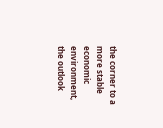the corner to a more stable economic environment, the outlook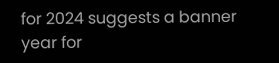for 2024 suggests a banner year for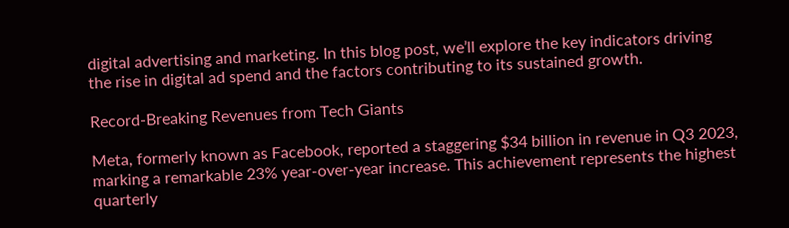digital advertising and marketing. In this blog post, we’ll explore the key indicators driving the rise in digital ad spend and the factors contributing to its sustained growth.

Record-Breaking Revenues from Tech Giants

Meta, formerly known as Facebook, reported a staggering $34 billion in revenue in Q3 2023, marking a remarkable 23% year-over-year increase. This achievement represents the highest quarterly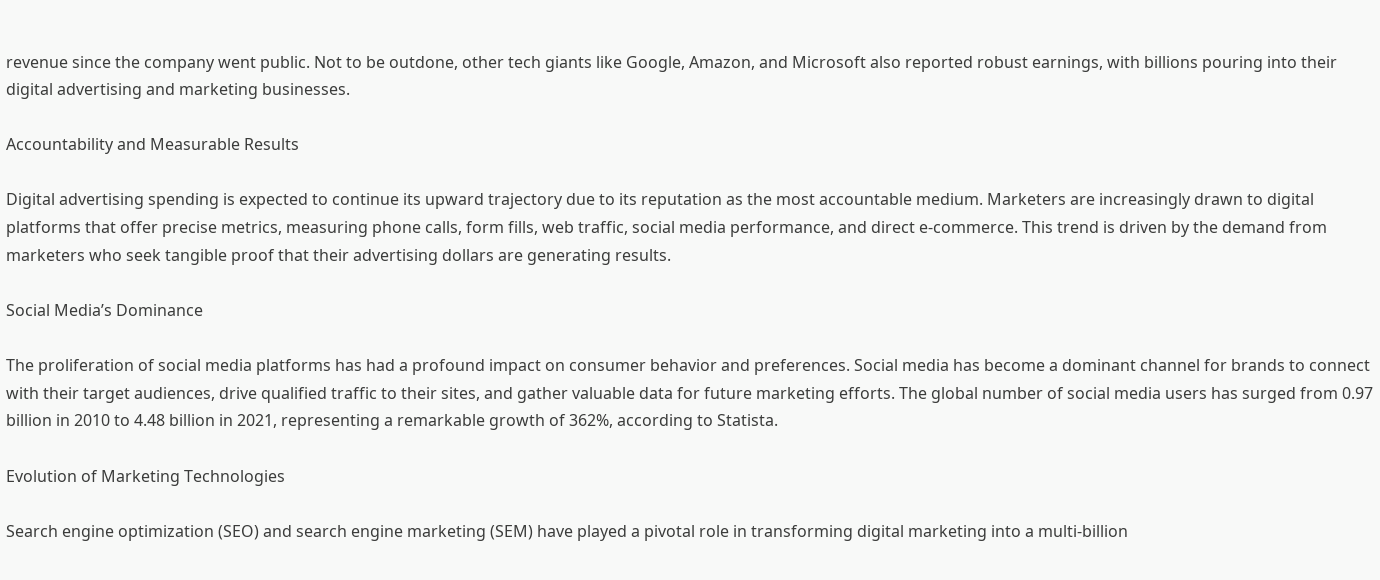revenue since the company went public. Not to be outdone, other tech giants like Google, Amazon, and Microsoft also reported robust earnings, with billions pouring into their digital advertising and marketing businesses.

Accountability and Measurable Results

Digital advertising spending is expected to continue its upward trajectory due to its reputation as the most accountable medium. Marketers are increasingly drawn to digital platforms that offer precise metrics, measuring phone calls, form fills, web traffic, social media performance, and direct e-commerce. This trend is driven by the demand from marketers who seek tangible proof that their advertising dollars are generating results.

Social Media’s Dominance

The proliferation of social media platforms has had a profound impact on consumer behavior and preferences. Social media has become a dominant channel for brands to connect with their target audiences, drive qualified traffic to their sites, and gather valuable data for future marketing efforts. The global number of social media users has surged from 0.97 billion in 2010 to 4.48 billion in 2021, representing a remarkable growth of 362%, according to Statista.

Evolution of Marketing Technologies

Search engine optimization (SEO) and search engine marketing (SEM) have played a pivotal role in transforming digital marketing into a multi-billion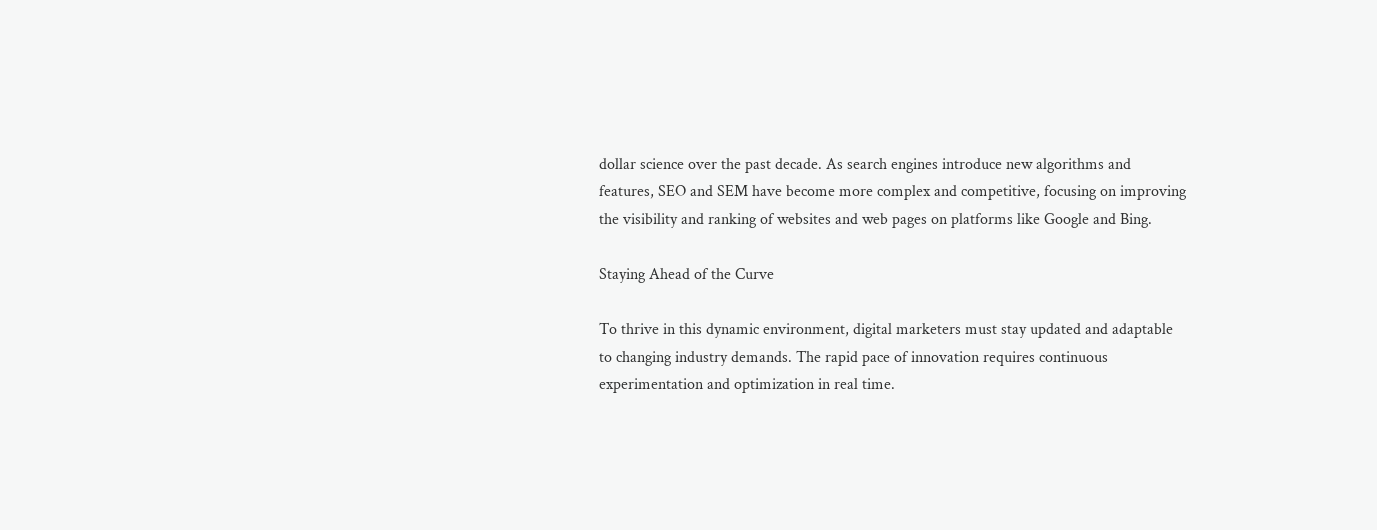dollar science over the past decade. As search engines introduce new algorithms and features, SEO and SEM have become more complex and competitive, focusing on improving the visibility and ranking of websites and web pages on platforms like Google and Bing.

Staying Ahead of the Curve

To thrive in this dynamic environment, digital marketers must stay updated and adaptable to changing industry demands. The rapid pace of innovation requires continuous experimentation and optimization in real time.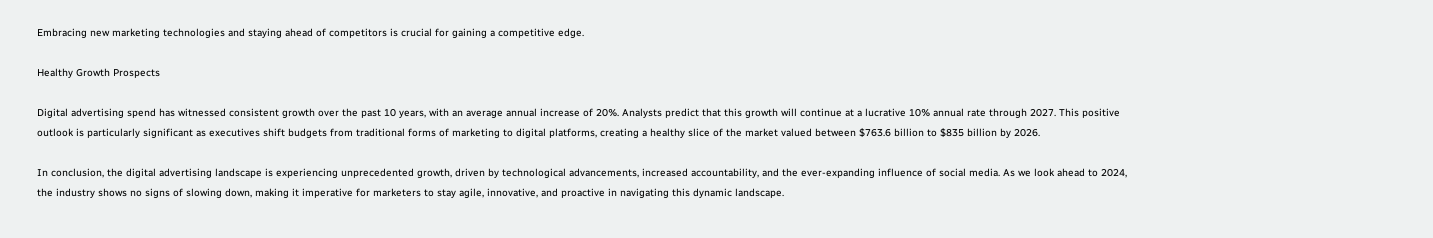Embracing new marketing technologies and staying ahead of competitors is crucial for gaining a competitive edge.

Healthy Growth Prospects

Digital advertising spend has witnessed consistent growth over the past 10 years, with an average annual increase of 20%. Analysts predict that this growth will continue at a lucrative 10% annual rate through 2027. This positive outlook is particularly significant as executives shift budgets from traditional forms of marketing to digital platforms, creating a healthy slice of the market valued between $763.6 billion to $835 billion by 2026.

In conclusion, the digital advertising landscape is experiencing unprecedented growth, driven by technological advancements, increased accountability, and the ever-expanding influence of social media. As we look ahead to 2024, the industry shows no signs of slowing down, making it imperative for marketers to stay agile, innovative, and proactive in navigating this dynamic landscape.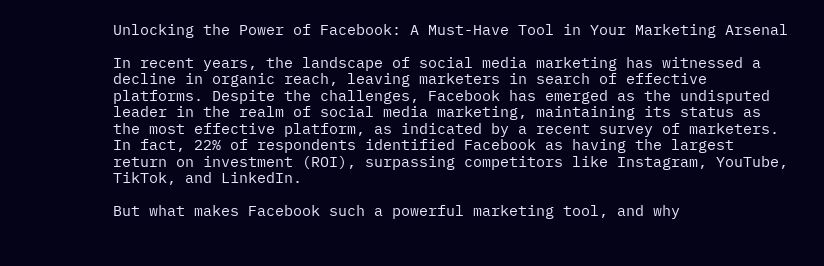Unlocking the Power of Facebook: A Must-Have Tool in Your Marketing Arsenal

In recent years, the landscape of social media marketing has witnessed a decline in organic reach, leaving marketers in search of effective platforms. Despite the challenges, Facebook has emerged as the undisputed leader in the realm of social media marketing, maintaining its status as the most effective platform, as indicated by a recent survey of marketers. In fact, 22% of respondents identified Facebook as having the largest return on investment (ROI), surpassing competitors like Instagram, YouTube, TikTok, and LinkedIn.

But what makes Facebook such a powerful marketing tool, and why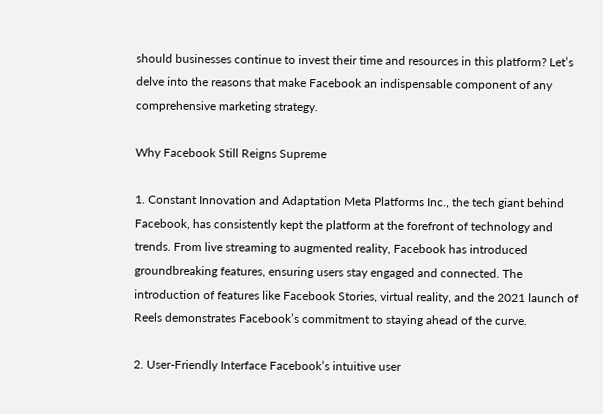should businesses continue to invest their time and resources in this platform? Let’s delve into the reasons that make Facebook an indispensable component of any comprehensive marketing strategy.

Why Facebook Still Reigns Supreme

1. Constant Innovation and Adaptation Meta Platforms Inc., the tech giant behind Facebook, has consistently kept the platform at the forefront of technology and trends. From live streaming to augmented reality, Facebook has introduced groundbreaking features, ensuring users stay engaged and connected. The introduction of features like Facebook Stories, virtual reality, and the 2021 launch of Reels demonstrates Facebook’s commitment to staying ahead of the curve.

2. User-Friendly Interface Facebook’s intuitive user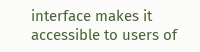interface makes it accessible to users of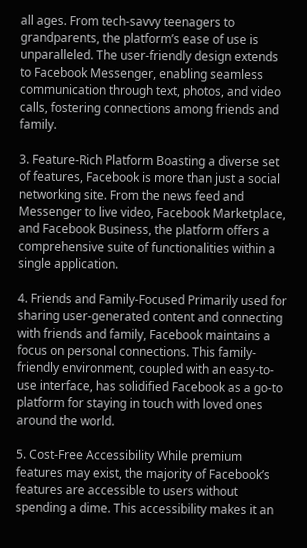all ages. From tech-savvy teenagers to grandparents, the platform’s ease of use is unparalleled. The user-friendly design extends to Facebook Messenger, enabling seamless communication through text, photos, and video calls, fostering connections among friends and family.

3. Feature-Rich Platform Boasting a diverse set of features, Facebook is more than just a social networking site. From the news feed and Messenger to live video, Facebook Marketplace, and Facebook Business, the platform offers a comprehensive suite of functionalities within a single application.

4. Friends and Family-Focused Primarily used for sharing user-generated content and connecting with friends and family, Facebook maintains a focus on personal connections. This family-friendly environment, coupled with an easy-to-use interface, has solidified Facebook as a go-to platform for staying in touch with loved ones around the world.

5. Cost-Free Accessibility While premium features may exist, the majority of Facebook’s features are accessible to users without spending a dime. This accessibility makes it an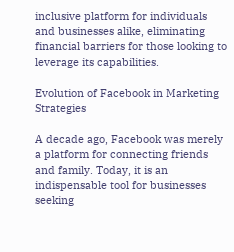inclusive platform for individuals and businesses alike, eliminating financial barriers for those looking to leverage its capabilities.

Evolution of Facebook in Marketing Strategies

A decade ago, Facebook was merely a platform for connecting friends and family. Today, it is an indispensable tool for businesses seeking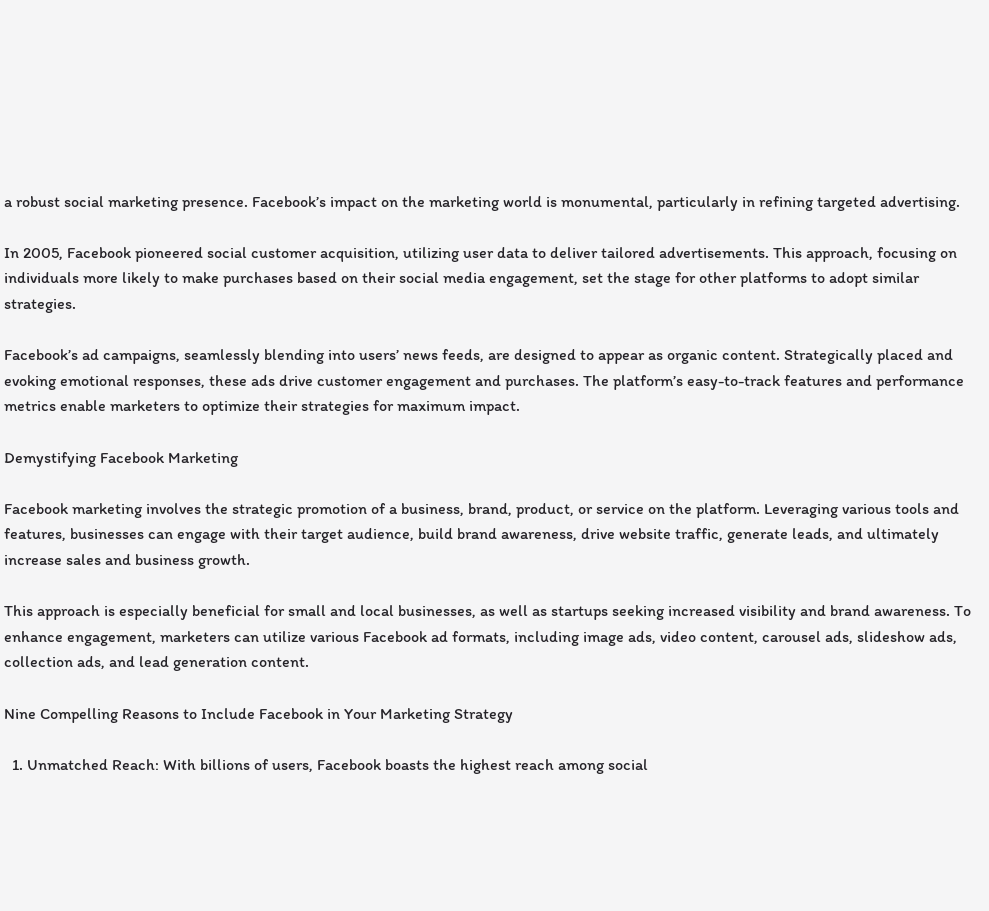a robust social marketing presence. Facebook’s impact on the marketing world is monumental, particularly in refining targeted advertising.

In 2005, Facebook pioneered social customer acquisition, utilizing user data to deliver tailored advertisements. This approach, focusing on individuals more likely to make purchases based on their social media engagement, set the stage for other platforms to adopt similar strategies.

Facebook’s ad campaigns, seamlessly blending into users’ news feeds, are designed to appear as organic content. Strategically placed and evoking emotional responses, these ads drive customer engagement and purchases. The platform’s easy-to-track features and performance metrics enable marketers to optimize their strategies for maximum impact.

Demystifying Facebook Marketing

Facebook marketing involves the strategic promotion of a business, brand, product, or service on the platform. Leveraging various tools and features, businesses can engage with their target audience, build brand awareness, drive website traffic, generate leads, and ultimately increase sales and business growth.

This approach is especially beneficial for small and local businesses, as well as startups seeking increased visibility and brand awareness. To enhance engagement, marketers can utilize various Facebook ad formats, including image ads, video content, carousel ads, slideshow ads, collection ads, and lead generation content.

Nine Compelling Reasons to Include Facebook in Your Marketing Strategy

  1. Unmatched Reach: With billions of users, Facebook boasts the highest reach among social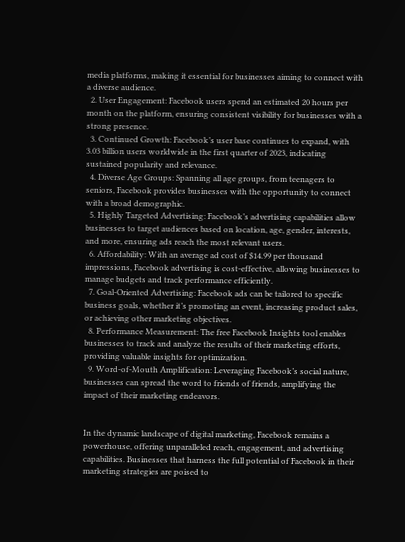media platforms, making it essential for businesses aiming to connect with a diverse audience.
  2. User Engagement: Facebook users spend an estimated 20 hours per month on the platform, ensuring consistent visibility for businesses with a strong presence.
  3. Continued Growth: Facebook’s user base continues to expand, with 3.03 billion users worldwide in the first quarter of 2023, indicating sustained popularity and relevance.
  4. Diverse Age Groups: Spanning all age groups, from teenagers to seniors, Facebook provides businesses with the opportunity to connect with a broad demographic.
  5. Highly Targeted Advertising: Facebook’s advertising capabilities allow businesses to target audiences based on location, age, gender, interests, and more, ensuring ads reach the most relevant users.
  6. Affordability: With an average ad cost of $14.99 per thousand impressions, Facebook advertising is cost-effective, allowing businesses to manage budgets and track performance efficiently.
  7. Goal-Oriented Advertising: Facebook ads can be tailored to specific business goals, whether it’s promoting an event, increasing product sales, or achieving other marketing objectives.
  8. Performance Measurement: The free Facebook Insights tool enables businesses to track and analyze the results of their marketing efforts, providing valuable insights for optimization.
  9. Word-of-Mouth Amplification: Leveraging Facebook’s social nature, businesses can spread the word to friends of friends, amplifying the impact of their marketing endeavors.


In the dynamic landscape of digital marketing, Facebook remains a powerhouse, offering unparalleled reach, engagement, and advertising capabilities. Businesses that harness the full potential of Facebook in their marketing strategies are poised to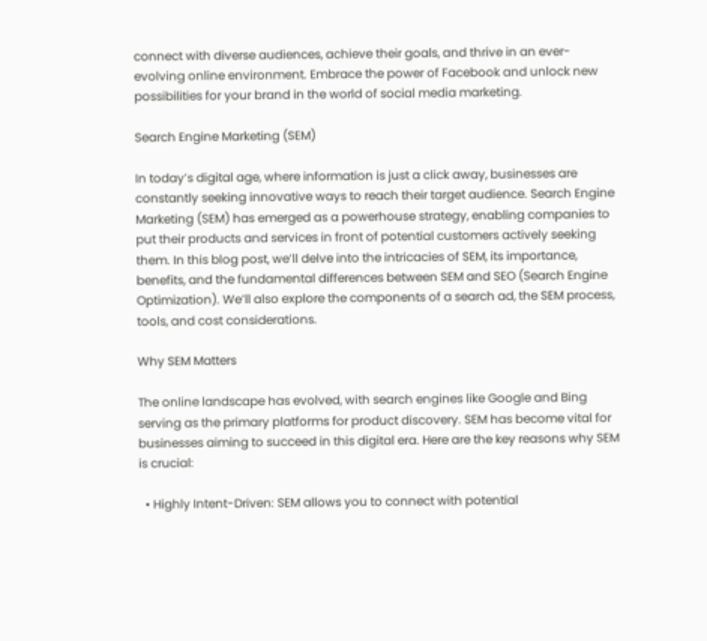connect with diverse audiences, achieve their goals, and thrive in an ever-evolving online environment. Embrace the power of Facebook and unlock new possibilities for your brand in the world of social media marketing.

Search Engine Marketing (SEM)

In today’s digital age, where information is just a click away, businesses are constantly seeking innovative ways to reach their target audience. Search Engine Marketing (SEM) has emerged as a powerhouse strategy, enabling companies to put their products and services in front of potential customers actively seeking them. In this blog post, we’ll delve into the intricacies of SEM, its importance, benefits, and the fundamental differences between SEM and SEO (Search Engine Optimization). We’ll also explore the components of a search ad, the SEM process, tools, and cost considerations.

Why SEM Matters

The online landscape has evolved, with search engines like Google and Bing serving as the primary platforms for product discovery. SEM has become vital for businesses aiming to succeed in this digital era. Here are the key reasons why SEM is crucial:

  • Highly Intent-Driven: SEM allows you to connect with potential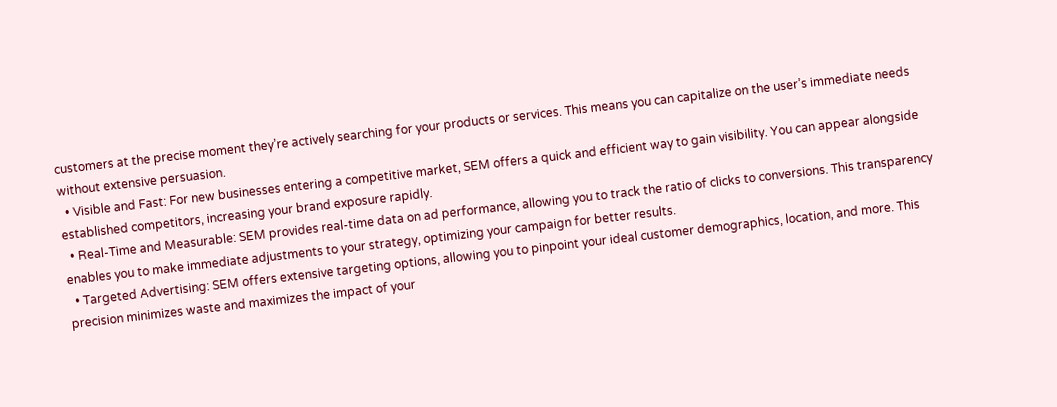customers at the precise moment they’re actively searching for your products or services. This means you can capitalize on the user’s immediate needs without extensive persuasion.
  • Visible and Fast: For new businesses entering a competitive market, SEM offers a quick and efficient way to gain visibility. You can appear alongside established competitors, increasing your brand exposure rapidly.
  • Real-Time and Measurable: SEM provides real-time data on ad performance, allowing you to track the ratio of clicks to conversions. This transparency enables you to make immediate adjustments to your strategy, optimizing your campaign for better results.
  • Targeted Advertising: SEM offers extensive targeting options, allowing you to pinpoint your ideal customer demographics, location, and more. This precision minimizes waste and maximizes the impact of your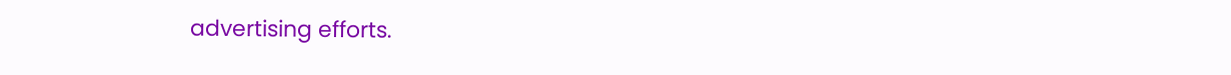advertising efforts.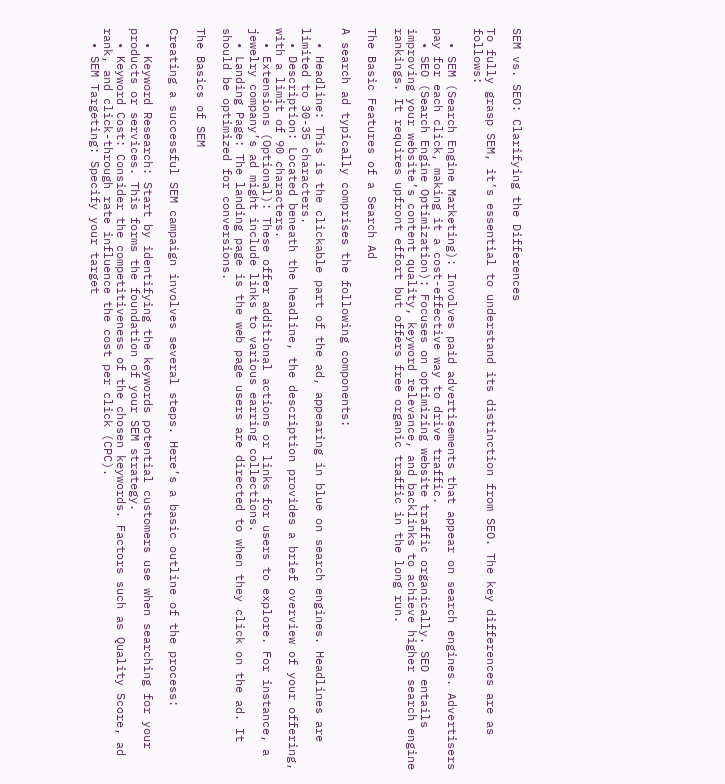SEM vs. SEO: Clarifying the Differences

To fully grasp SEM, it’s essential to understand its distinction from SEO. The key differences are as follows:

  • SEM (Search Engine Marketing): Involves paid advertisements that appear on search engines. Advertisers pay for each click, making it a cost-effective way to drive traffic.
  • SEO (Search Engine Optimization): Focuses on optimizing website traffic organically. SEO entails improving your website’s content quality, keyword relevance, and backlinks to achieve higher search engine rankings. It requires upfront effort but offers free organic traffic in the long run.

The Basic Features of a Search Ad

A search ad typically comprises the following components:

  • Headline: This is the clickable part of the ad, appearing in blue on search engines. Headlines are limited to 30-35 characters.
  • Description: Located beneath the headline, the description provides a brief overview of your offering, with a limit of 90 characters.
  • Extensions (Optional): These offer additional actions or links for users to explore. For instance, a jewelry company’s ad might include links to various earring collections.
  • Landing Page: The landing page is the web page users are directed to when they click on the ad. It should be optimized for conversions.

The Basics of SEM

Creating a successful SEM campaign involves several steps. Here’s a basic outline of the process:

  • Keyword Research: Start by identifying the keywords potential customers use when searching for your products or services. This forms the foundation of your SEM strategy.
  • Keyword Cost: Consider the competitiveness of the chosen keywords. Factors such as Quality Score, ad rank, and click-through rate influence the cost per click (CPC).
  • SEM Targeting: Specify your target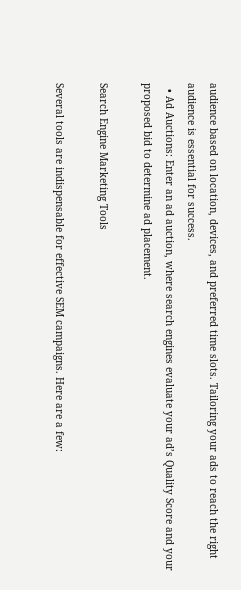audience based on location, devices, and preferred time slots. Tailoring your ads to reach the right audience is essential for success.
  • Ad Auctions: Enter an ad auction, where search engines evaluate your ad’s Quality Score and your proposed bid to determine ad placement.

Search Engine Marketing Tools

Several tools are indispensable for effective SEM campaigns. Here are a few: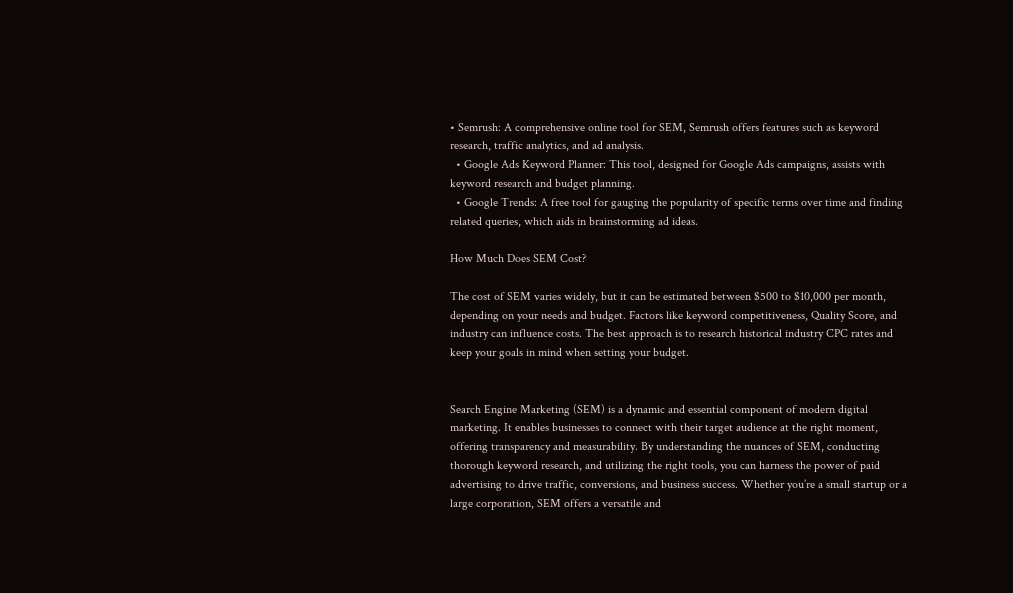• Semrush: A comprehensive online tool for SEM, Semrush offers features such as keyword research, traffic analytics, and ad analysis.
  • Google Ads Keyword Planner: This tool, designed for Google Ads campaigns, assists with keyword research and budget planning.
  • Google Trends: A free tool for gauging the popularity of specific terms over time and finding related queries, which aids in brainstorming ad ideas.

How Much Does SEM Cost?

The cost of SEM varies widely, but it can be estimated between $500 to $10,000 per month, depending on your needs and budget. Factors like keyword competitiveness, Quality Score, and industry can influence costs. The best approach is to research historical industry CPC rates and keep your goals in mind when setting your budget.


Search Engine Marketing (SEM) is a dynamic and essential component of modern digital marketing. It enables businesses to connect with their target audience at the right moment, offering transparency and measurability. By understanding the nuances of SEM, conducting thorough keyword research, and utilizing the right tools, you can harness the power of paid advertising to drive traffic, conversions, and business success. Whether you’re a small startup or a large corporation, SEM offers a versatile and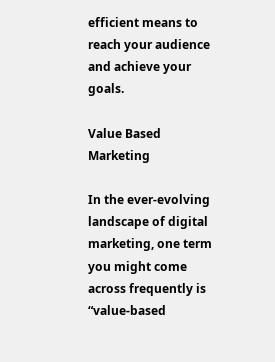efficient means to reach your audience and achieve your goals.

Value Based Marketing

In the ever-evolving landscape of digital marketing, one term you might come across frequently is “value-based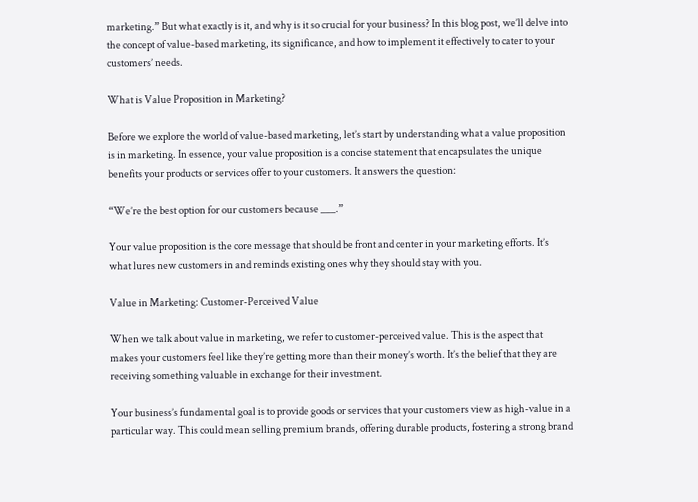marketing.” But what exactly is it, and why is it so crucial for your business? In this blog post, we’ll delve into the concept of value-based marketing, its significance, and how to implement it effectively to cater to your customers’ needs.

What is Value Proposition in Marketing?

Before we explore the world of value-based marketing, let’s start by understanding what a value proposition is in marketing. In essence, your value proposition is a concise statement that encapsulates the unique benefits your products or services offer to your customers. It answers the question:

“We’re the best option for our customers because ___.”

Your value proposition is the core message that should be front and center in your marketing efforts. It’s what lures new customers in and reminds existing ones why they should stay with you.

Value in Marketing: Customer-Perceived Value

When we talk about value in marketing, we refer to customer-perceived value. This is the aspect that makes your customers feel like they’re getting more than their money’s worth. It’s the belief that they are receiving something valuable in exchange for their investment.

Your business’s fundamental goal is to provide goods or services that your customers view as high-value in a particular way. This could mean selling premium brands, offering durable products, fostering a strong brand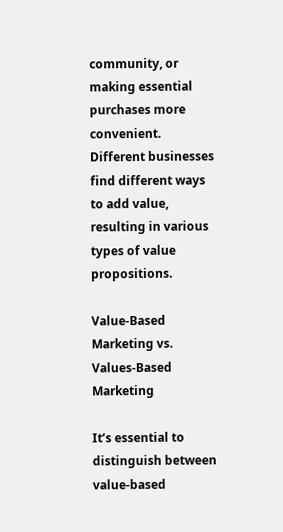community, or making essential purchases more convenient. Different businesses find different ways to add value, resulting in various types of value propositions.

Value-Based Marketing vs. Values-Based Marketing

It’s essential to distinguish between value-based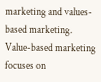marketing and values-based marketing. Value-based marketing focuses on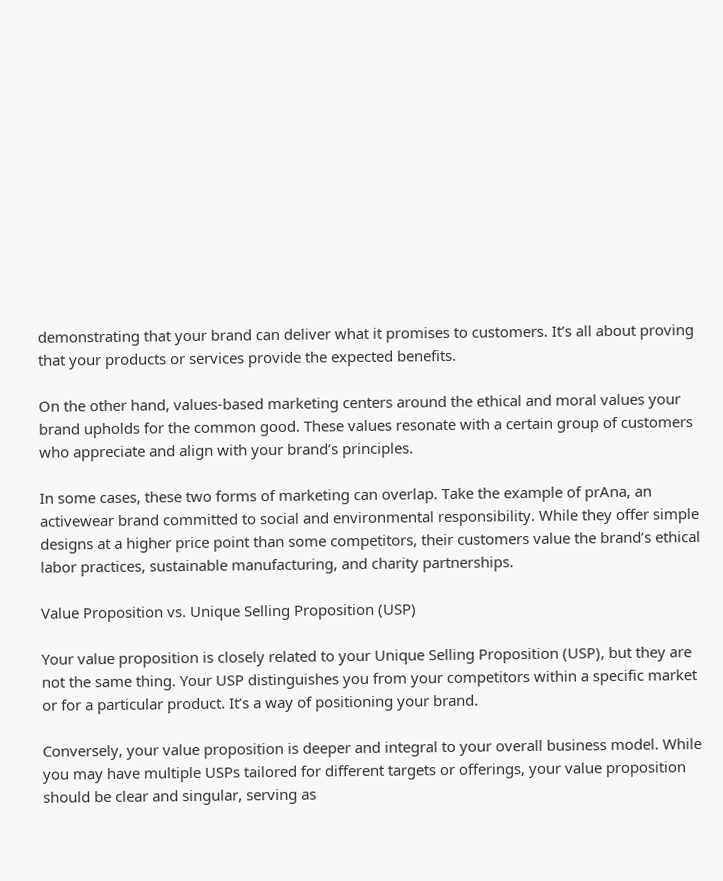demonstrating that your brand can deliver what it promises to customers. It’s all about proving that your products or services provide the expected benefits.

On the other hand, values-based marketing centers around the ethical and moral values your brand upholds for the common good. These values resonate with a certain group of customers who appreciate and align with your brand’s principles.

In some cases, these two forms of marketing can overlap. Take the example of prAna, an activewear brand committed to social and environmental responsibility. While they offer simple designs at a higher price point than some competitors, their customers value the brand’s ethical labor practices, sustainable manufacturing, and charity partnerships.

Value Proposition vs. Unique Selling Proposition (USP)

Your value proposition is closely related to your Unique Selling Proposition (USP), but they are not the same thing. Your USP distinguishes you from your competitors within a specific market or for a particular product. It’s a way of positioning your brand.

Conversely, your value proposition is deeper and integral to your overall business model. While you may have multiple USPs tailored for different targets or offerings, your value proposition should be clear and singular, serving as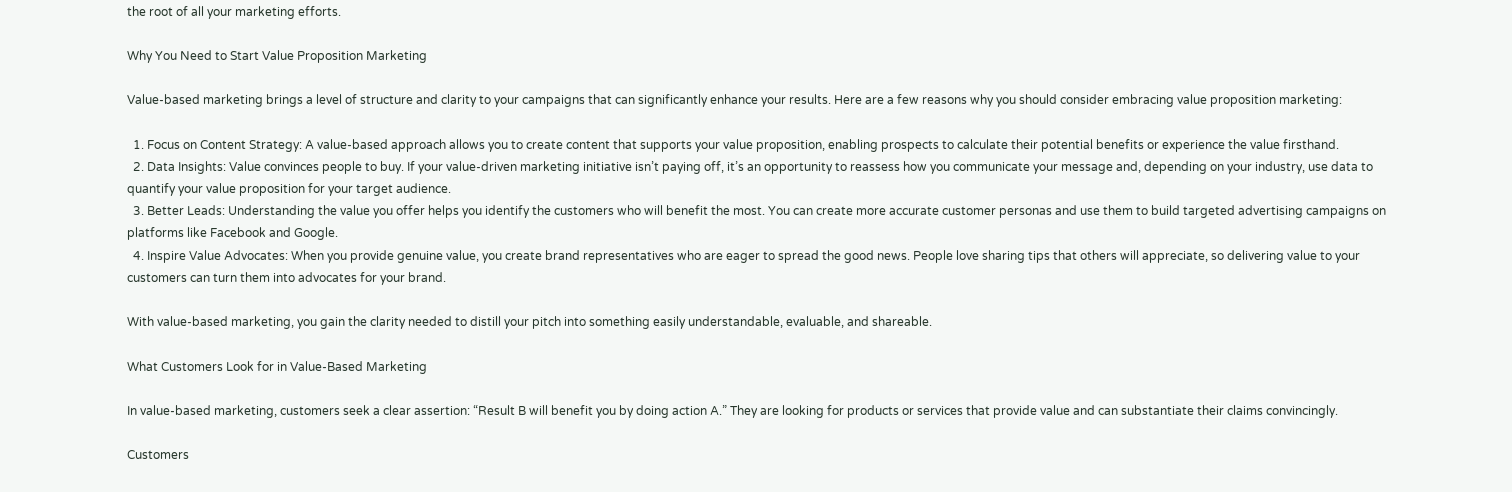the root of all your marketing efforts.

Why You Need to Start Value Proposition Marketing

Value-based marketing brings a level of structure and clarity to your campaigns that can significantly enhance your results. Here are a few reasons why you should consider embracing value proposition marketing:

  1. Focus on Content Strategy: A value-based approach allows you to create content that supports your value proposition, enabling prospects to calculate their potential benefits or experience the value firsthand.
  2. Data Insights: Value convinces people to buy. If your value-driven marketing initiative isn’t paying off, it’s an opportunity to reassess how you communicate your message and, depending on your industry, use data to quantify your value proposition for your target audience.
  3. Better Leads: Understanding the value you offer helps you identify the customers who will benefit the most. You can create more accurate customer personas and use them to build targeted advertising campaigns on platforms like Facebook and Google.
  4. Inspire Value Advocates: When you provide genuine value, you create brand representatives who are eager to spread the good news. People love sharing tips that others will appreciate, so delivering value to your customers can turn them into advocates for your brand.

With value-based marketing, you gain the clarity needed to distill your pitch into something easily understandable, evaluable, and shareable.

What Customers Look for in Value-Based Marketing

In value-based marketing, customers seek a clear assertion: “Result B will benefit you by doing action A.” They are looking for products or services that provide value and can substantiate their claims convincingly.

Customers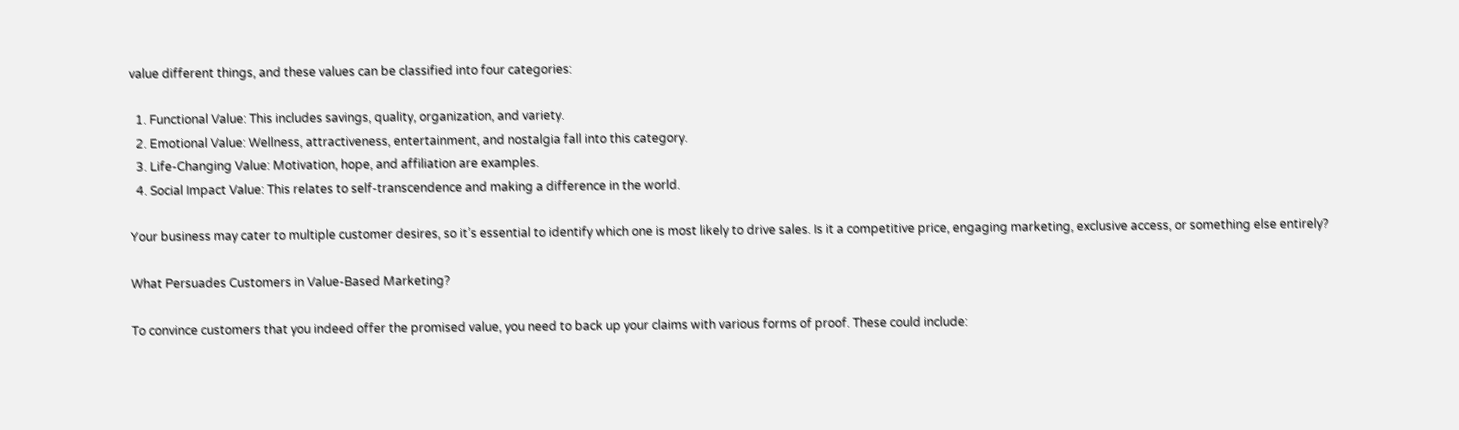value different things, and these values can be classified into four categories:

  1. Functional Value: This includes savings, quality, organization, and variety.
  2. Emotional Value: Wellness, attractiveness, entertainment, and nostalgia fall into this category.
  3. Life-Changing Value: Motivation, hope, and affiliation are examples.
  4. Social Impact Value: This relates to self-transcendence and making a difference in the world.

Your business may cater to multiple customer desires, so it’s essential to identify which one is most likely to drive sales. Is it a competitive price, engaging marketing, exclusive access, or something else entirely?

What Persuades Customers in Value-Based Marketing?

To convince customers that you indeed offer the promised value, you need to back up your claims with various forms of proof. These could include: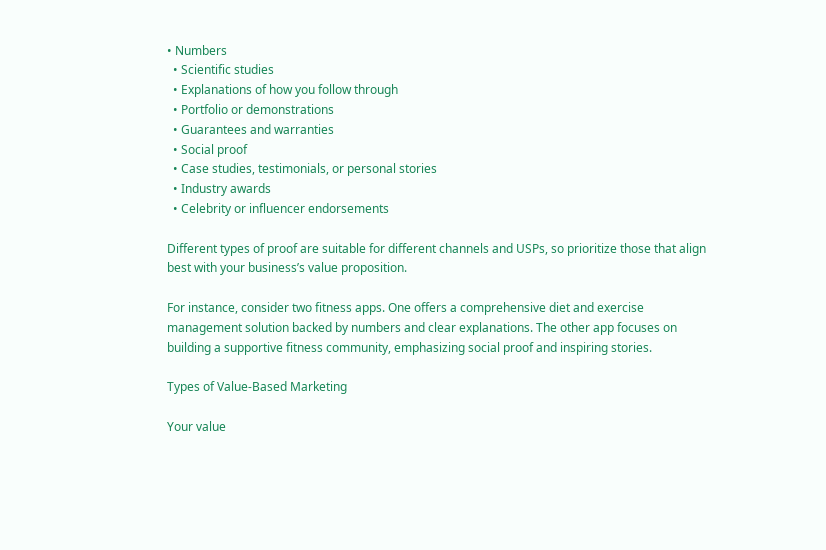• Numbers
  • Scientific studies
  • Explanations of how you follow through
  • Portfolio or demonstrations
  • Guarantees and warranties
  • Social proof
  • Case studies, testimonials, or personal stories
  • Industry awards
  • Celebrity or influencer endorsements

Different types of proof are suitable for different channels and USPs, so prioritize those that align best with your business’s value proposition.

For instance, consider two fitness apps. One offers a comprehensive diet and exercise management solution backed by numbers and clear explanations. The other app focuses on building a supportive fitness community, emphasizing social proof and inspiring stories.

Types of Value-Based Marketing

Your value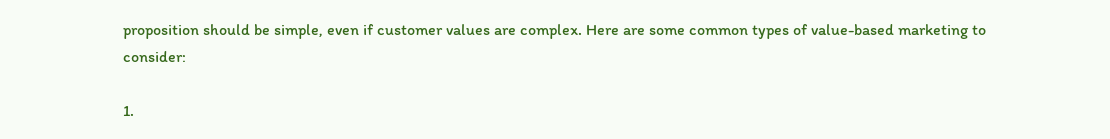proposition should be simple, even if customer values are complex. Here are some common types of value-based marketing to consider:

1.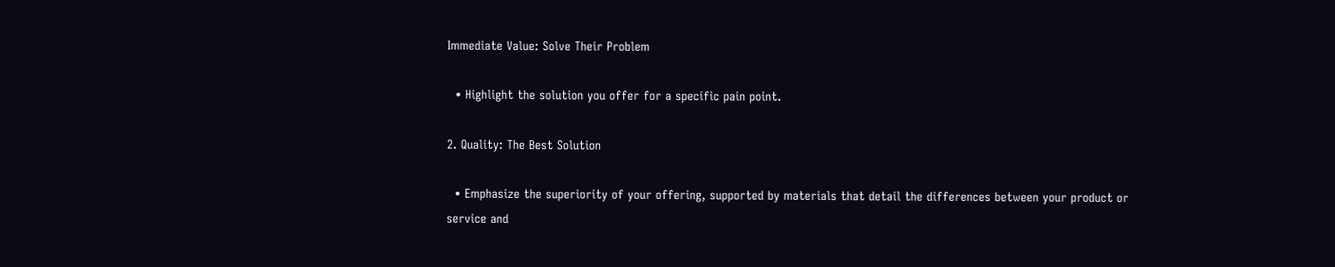Immediate Value: Solve Their Problem

  • Highlight the solution you offer for a specific pain point.

2. Quality: The Best Solution

  • Emphasize the superiority of your offering, supported by materials that detail the differences between your product or service and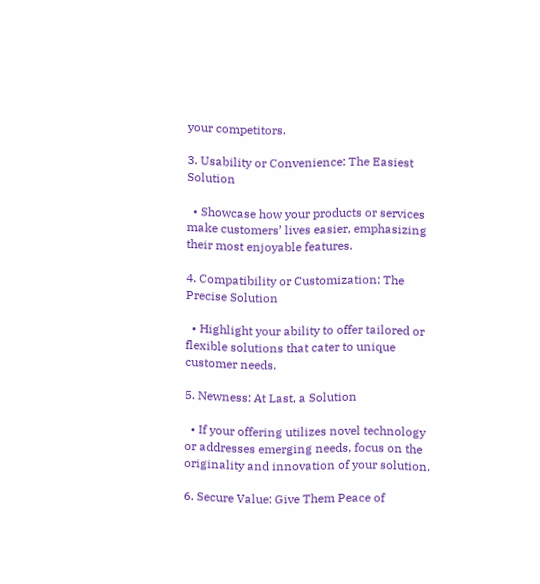your competitors.

3. Usability or Convenience: The Easiest Solution

  • Showcase how your products or services make customers’ lives easier, emphasizing their most enjoyable features.

4. Compatibility or Customization: The Precise Solution

  • Highlight your ability to offer tailored or flexible solutions that cater to unique customer needs.

5. Newness: At Last, a Solution

  • If your offering utilizes novel technology or addresses emerging needs, focus on the originality and innovation of your solution.

6. Secure Value: Give Them Peace of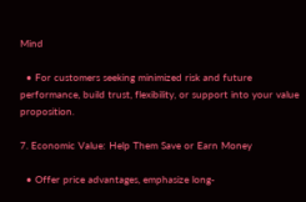Mind

  • For customers seeking minimized risk and future performance, build trust, flexibility, or support into your value proposition.

7. Economic Value: Help Them Save or Earn Money

  • Offer price advantages, emphasize long-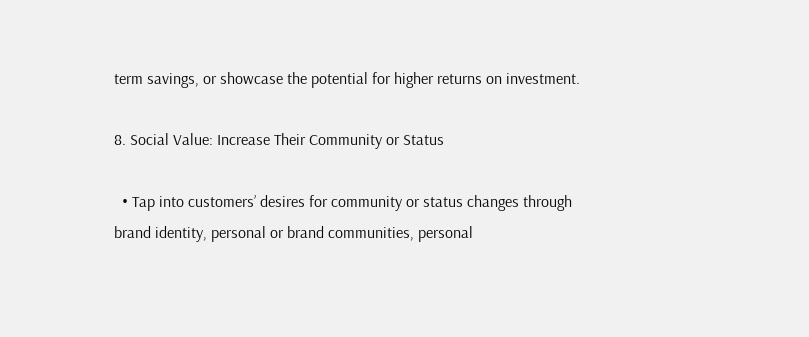term savings, or showcase the potential for higher returns on investment.

8. Social Value: Increase Their Community or Status

  • Tap into customers’ desires for community or status changes through brand identity, personal or brand communities, personal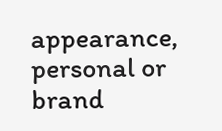appearance, personal or brand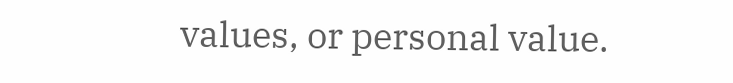values, or personal value.